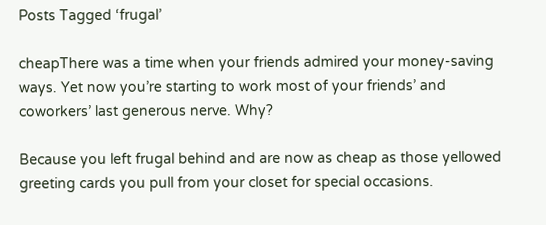Posts Tagged ‘frugal’

cheapThere was a time when your friends admired your money-saving ways. Yet now you’re starting to work most of your friends’ and coworkers’ last generous nerve. Why?

Because you left frugal behind and are now as cheap as those yellowed greeting cards you pull from your closet for special occasions.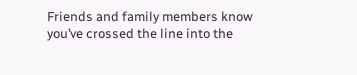Friends and family members know you’ve crossed the line into the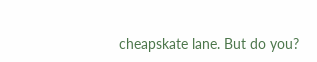cheapskate lane. But do you?